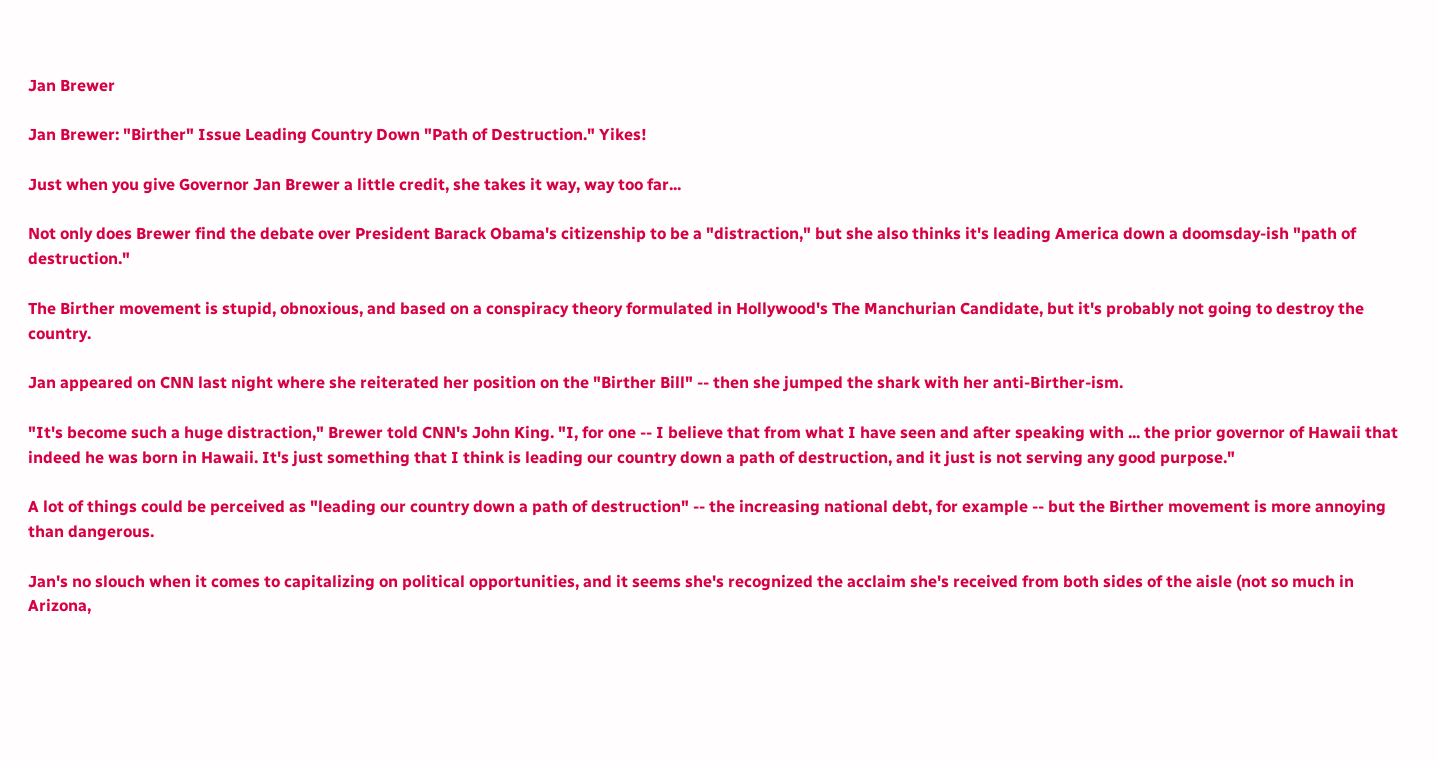Jan Brewer

Jan Brewer: "Birther" Issue Leading Country Down "Path of Destruction." Yikes!

Just when you give Governor Jan Brewer a little credit, she takes it way, way too far...

Not only does Brewer find the debate over President Barack Obama's citizenship to be a "distraction," but she also thinks it's leading America down a doomsday-ish "path of destruction."

The Birther movement is stupid, obnoxious, and based on a conspiracy theory formulated in Hollywood's The Manchurian Candidate, but it's probably not going to destroy the country.

Jan appeared on CNN last night where she reiterated her position on the "Birther Bill" -- then she jumped the shark with her anti-Birther-ism.

"It's become such a huge distraction," Brewer told CNN's John King. "I, for one -- I believe that from what I have seen and after speaking with ... the prior governor of Hawaii that indeed he was born in Hawaii. It's just something that I think is leading our country down a path of destruction, and it just is not serving any good purpose."

A lot of things could be perceived as "leading our country down a path of destruction" -- the increasing national debt, for example -- but the Birther movement is more annoying than dangerous.

Jan's no slouch when it comes to capitalizing on political opportunities, and it seems she's recognized the acclaim she's received from both sides of the aisle (not so much in Arizona,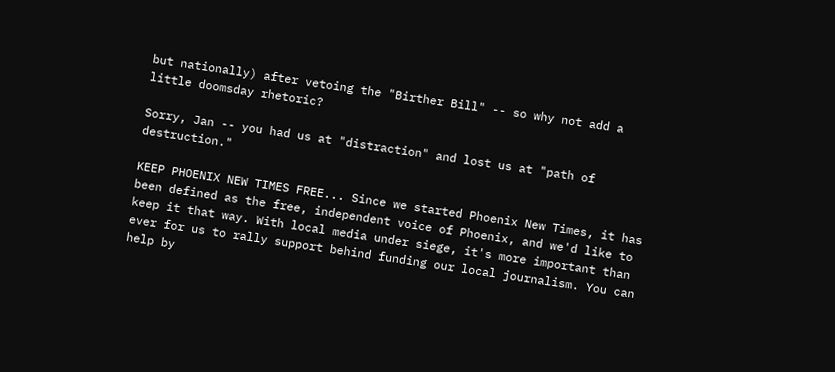but nationally) after vetoing the "Birther Bill" -- so why not add a little doomsday rhetoric?

Sorry, Jan -- you had us at "distraction" and lost us at "path of destruction."

KEEP PHOENIX NEW TIMES FREE... Since we started Phoenix New Times, it has been defined as the free, independent voice of Phoenix, and we'd like to keep it that way. With local media under siege, it's more important than ever for us to rally support behind funding our local journalism. You can help by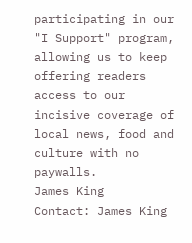participating in our "I Support" program, allowing us to keep offering readers access to our incisive coverage of local news, food and culture with no paywalls.
James King
Contact: James King